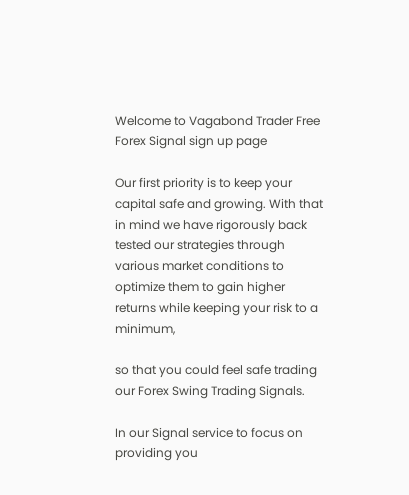Welcome to Vagabond Trader Free Forex Signal sign up page

Our first priority is to keep your capital safe and growing. With that in mind we have rigorously back tested our strategies through various market conditions to optimize them to gain higher returns while keeping your risk to a minimum,

so that you could feel safe trading our Forex Swing Trading Signals.

In our Signal service to focus on providing you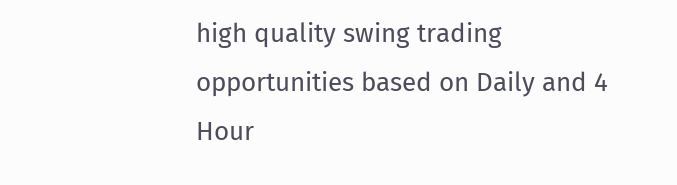high quality swing trading opportunities based on Daily and 4 Hour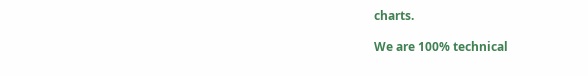charts.

We are 100% technical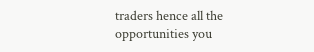traders hence all the opportunities you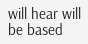will hear will be based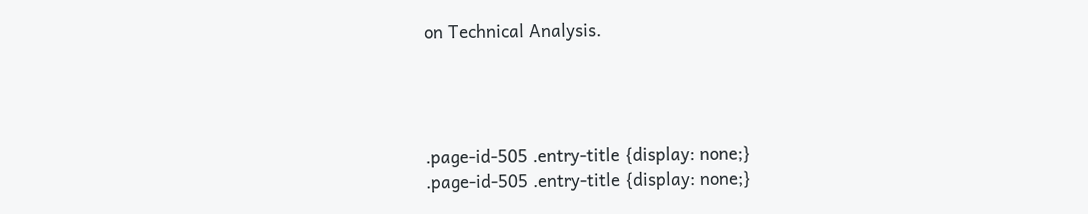on Technical Analysis.




.page-id-505 .entry-title {display: none;}
.page-id-505 .entry-title {display: none;}